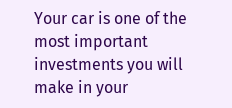Your car is one of the most important investments you will make in your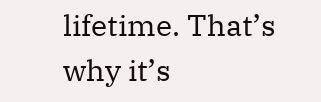lifetime. That’s why it’s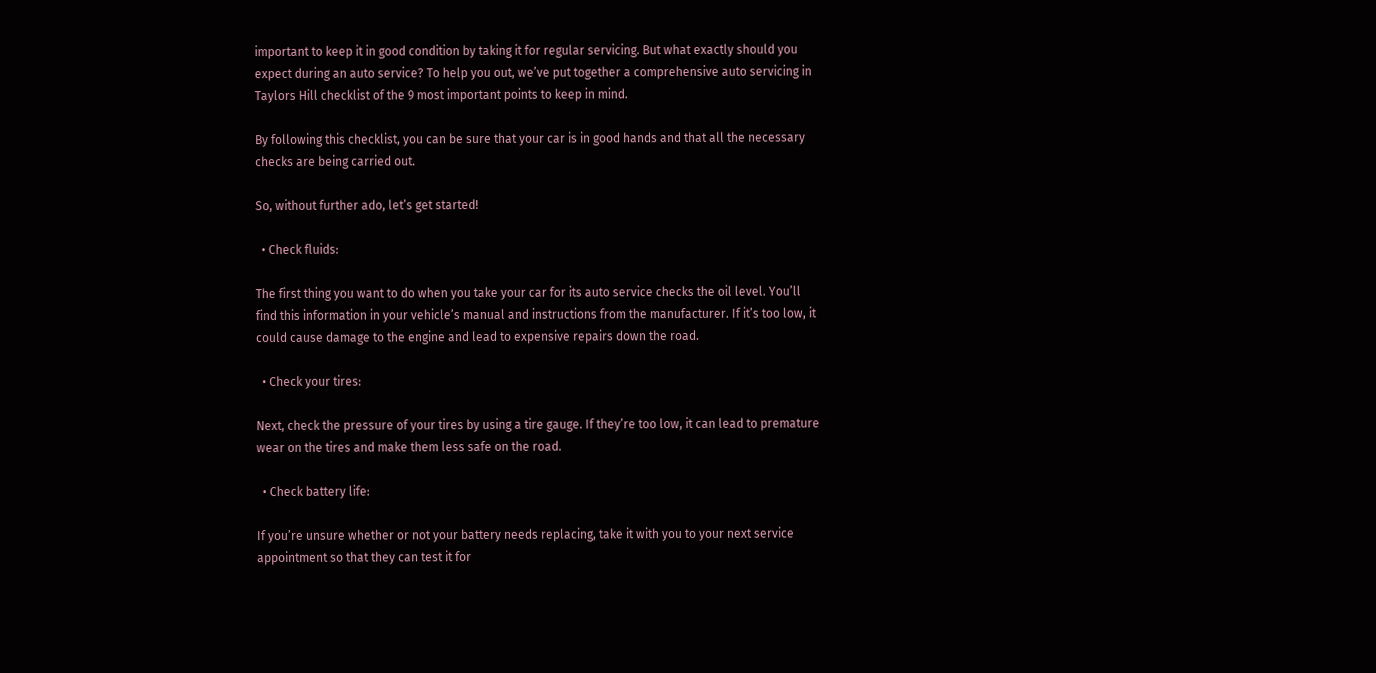important to keep it in good condition by taking it for regular servicing. But what exactly should you expect during an auto service? To help you out, we’ve put together a comprehensive auto servicing in Taylors Hill checklist of the 9 most important points to keep in mind.

By following this checklist, you can be sure that your car is in good hands and that all the necessary checks are being carried out.

So, without further ado, let’s get started!

  • Check fluids:

The first thing you want to do when you take your car for its auto service checks the oil level. You’ll find this information in your vehicle’s manual and instructions from the manufacturer. If it’s too low, it could cause damage to the engine and lead to expensive repairs down the road.

  • Check your tires:

Next, check the pressure of your tires by using a tire gauge. If they’re too low, it can lead to premature wear on the tires and make them less safe on the road.

  • Check battery life:

If you’re unsure whether or not your battery needs replacing, take it with you to your next service appointment so that they can test it for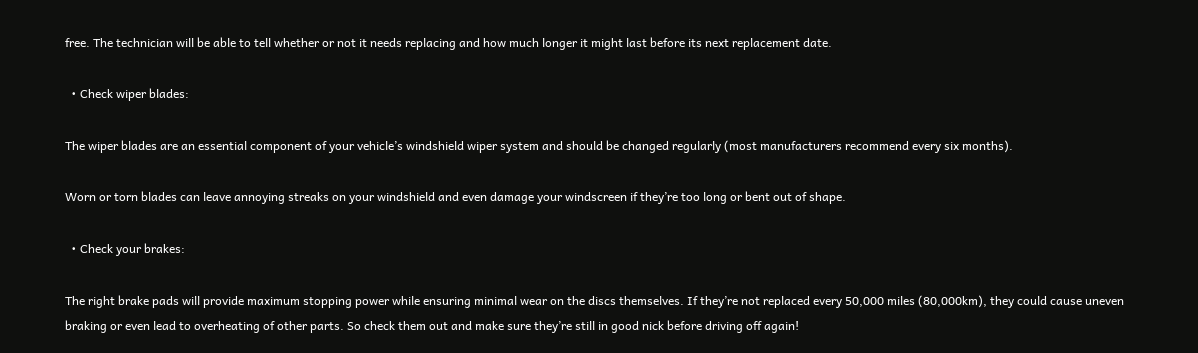free. The technician will be able to tell whether or not it needs replacing and how much longer it might last before its next replacement date.

  • Check wiper blades:

The wiper blades are an essential component of your vehicle’s windshield wiper system and should be changed regularly (most manufacturers recommend every six months).

Worn or torn blades can leave annoying streaks on your windshield and even damage your windscreen if they’re too long or bent out of shape.

  • Check your brakes:

The right brake pads will provide maximum stopping power while ensuring minimal wear on the discs themselves. If they’re not replaced every 50,000 miles (80,000km), they could cause uneven braking or even lead to overheating of other parts. So check them out and make sure they’re still in good nick before driving off again!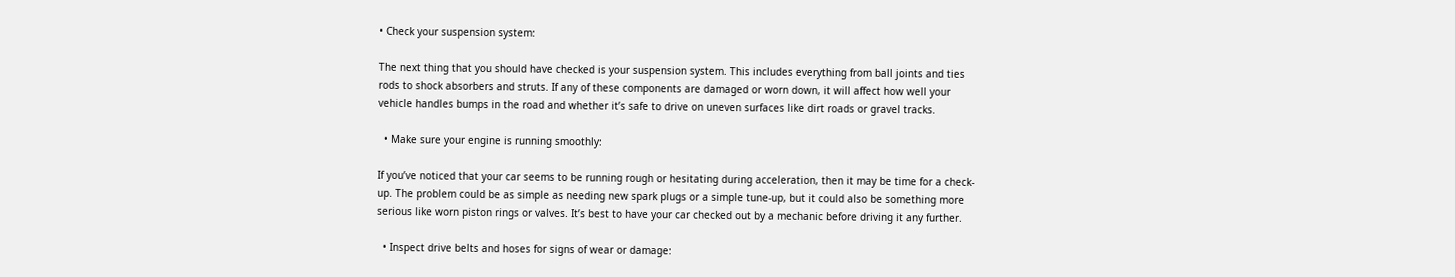• Check your suspension system:

The next thing that you should have checked is your suspension system. This includes everything from ball joints and ties rods to shock absorbers and struts. If any of these components are damaged or worn down, it will affect how well your vehicle handles bumps in the road and whether it’s safe to drive on uneven surfaces like dirt roads or gravel tracks.

  • Make sure your engine is running smoothly:

If you’ve noticed that your car seems to be running rough or hesitating during acceleration, then it may be time for a check-up. The problem could be as simple as needing new spark plugs or a simple tune-up, but it could also be something more serious like worn piston rings or valves. It’s best to have your car checked out by a mechanic before driving it any further.

  • Inspect drive belts and hoses for signs of wear or damage: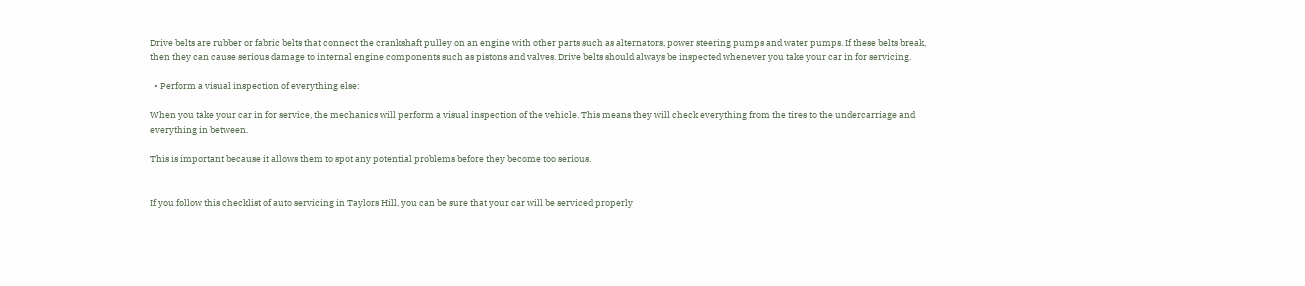Drive belts are rubber or fabric belts that connect the crankshaft pulley on an engine with other parts such as alternators, power steering pumps and water pumps. If these belts break, then they can cause serious damage to internal engine components such as pistons and valves. Drive belts should always be inspected whenever you take your car in for servicing.

  • Perform a visual inspection of everything else:

When you take your car in for service, the mechanics will perform a visual inspection of the vehicle. This means they will check everything from the tires to the undercarriage and everything in between.

This is important because it allows them to spot any potential problems before they become too serious.


If you follow this checklist of auto servicing in Taylors Hill, you can be sure that your car will be serviced properly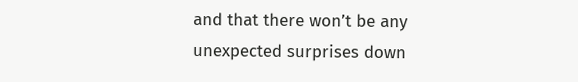and that there won’t be any unexpected surprises down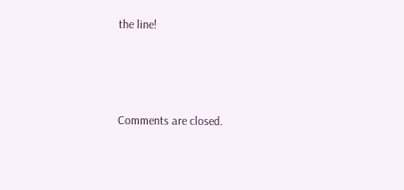the line!



Comments are closed.